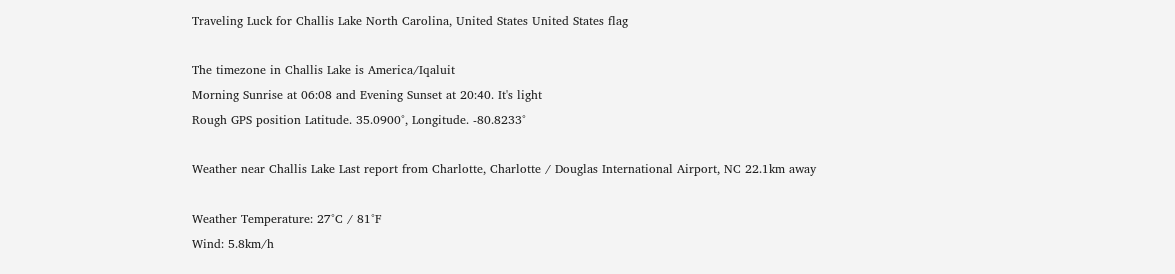Traveling Luck for Challis Lake North Carolina, United States United States flag

The timezone in Challis Lake is America/Iqaluit
Morning Sunrise at 06:08 and Evening Sunset at 20:40. It's light
Rough GPS position Latitude. 35.0900°, Longitude. -80.8233°

Weather near Challis Lake Last report from Charlotte, Charlotte / Douglas International Airport, NC 22.1km away

Weather Temperature: 27°C / 81°F
Wind: 5.8km/h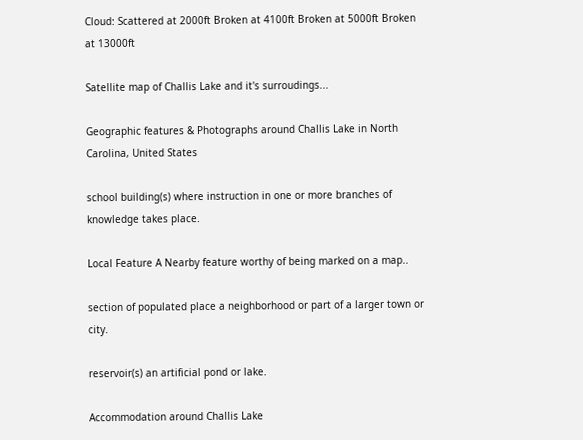Cloud: Scattered at 2000ft Broken at 4100ft Broken at 5000ft Broken at 13000ft

Satellite map of Challis Lake and it's surroudings...

Geographic features & Photographs around Challis Lake in North Carolina, United States

school building(s) where instruction in one or more branches of knowledge takes place.

Local Feature A Nearby feature worthy of being marked on a map..

section of populated place a neighborhood or part of a larger town or city.

reservoir(s) an artificial pond or lake.

Accommodation around Challis Lake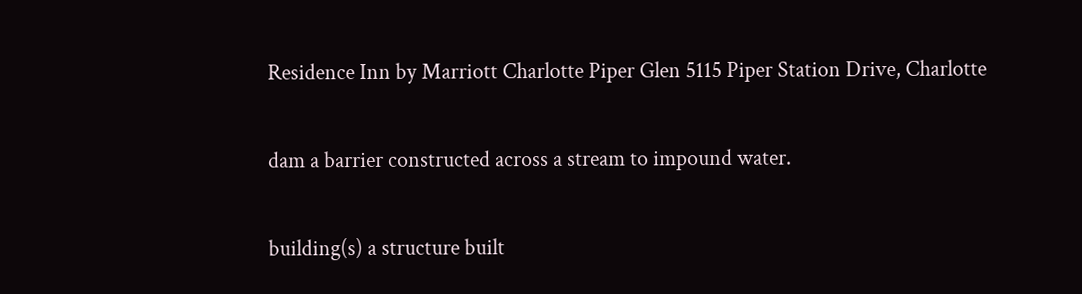Residence Inn by Marriott Charlotte Piper Glen 5115 Piper Station Drive, Charlotte

dam a barrier constructed across a stream to impound water.

building(s) a structure built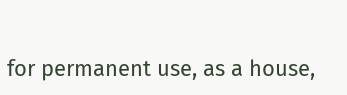for permanent use, as a house,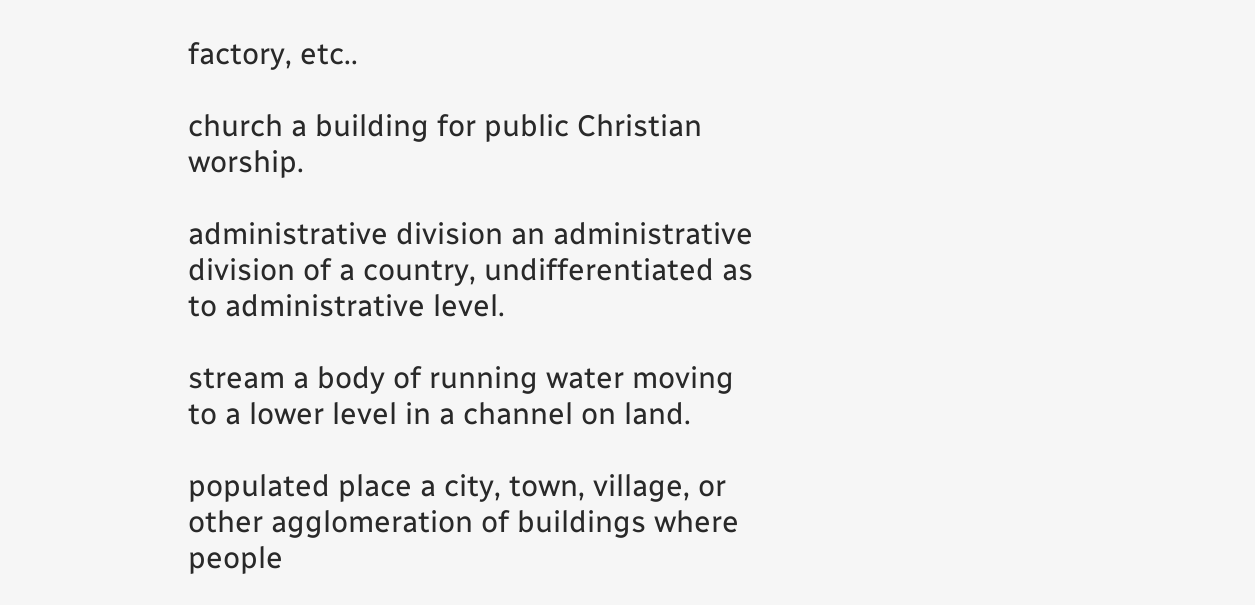factory, etc..

church a building for public Christian worship.

administrative division an administrative division of a country, undifferentiated as to administrative level.

stream a body of running water moving to a lower level in a channel on land.

populated place a city, town, village, or other agglomeration of buildings where people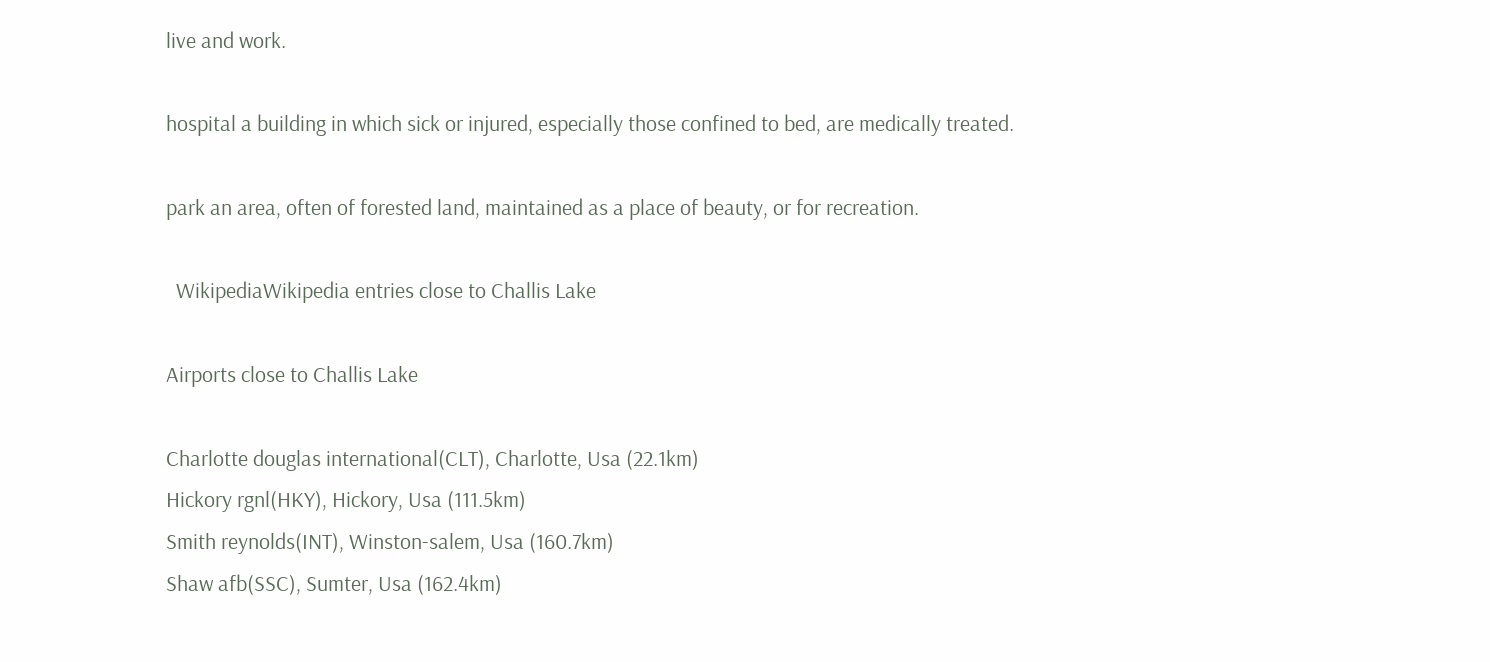live and work.

hospital a building in which sick or injured, especially those confined to bed, are medically treated.

park an area, often of forested land, maintained as a place of beauty, or for recreation.

  WikipediaWikipedia entries close to Challis Lake

Airports close to Challis Lake

Charlotte douglas international(CLT), Charlotte, Usa (22.1km)
Hickory rgnl(HKY), Hickory, Usa (111.5km)
Smith reynolds(INT), Winston-salem, Usa (160.7km)
Shaw afb(SSC), Sumter, Usa (162.4km)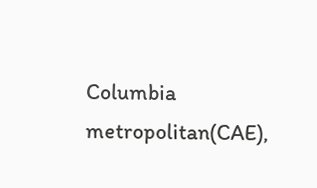Columbia metropolitan(CAE),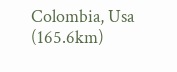Colombia, Usa (165.6km)